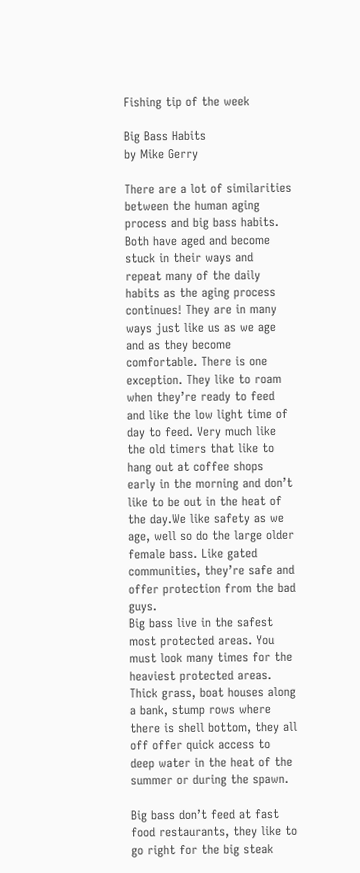Fishing tip of the week

Big Bass Habits
by Mike Gerry

There are a lot of similarities between the human aging process and big bass habits. Both have aged and become stuck in their ways and repeat many of the daily habits as the aging process continues! They are in many ways just like us as we age and as they become comfortable. There is one exception. They like to roam when they’re ready to feed and like the low light time of day to feed. Very much like the old timers that like to hang out at coffee shops early in the morning and don’t like to be out in the heat of the day.We like safety as we age, well so do the large older female bass. Like gated communities, they’re safe and offer protection from the bad guys.
Big bass live in the safest most protected areas. You must look many times for the heaviest protected areas. Thick grass, boat houses along a bank, stump rows where there is shell bottom, they all off offer quick access to deep water in the heat of the summer or during the spawn.

Big bass don’t feed at fast food restaurants, they like to go right for the big steak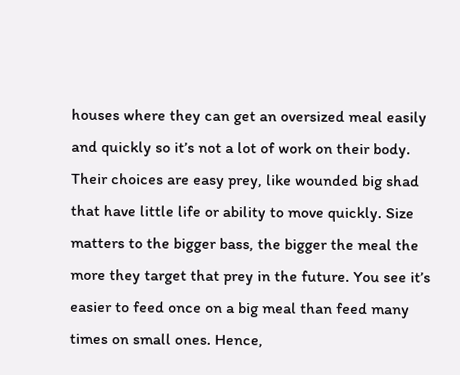houses where they can get an oversized meal easily and quickly so it’s not a lot of work on their body. Their choices are easy prey, like wounded big shad that have little life or ability to move quickly. Size matters to the bigger bass, the bigger the meal the more they target that prey in the future. You see it’s easier to feed once on a big meal than feed many times on small ones. Hence,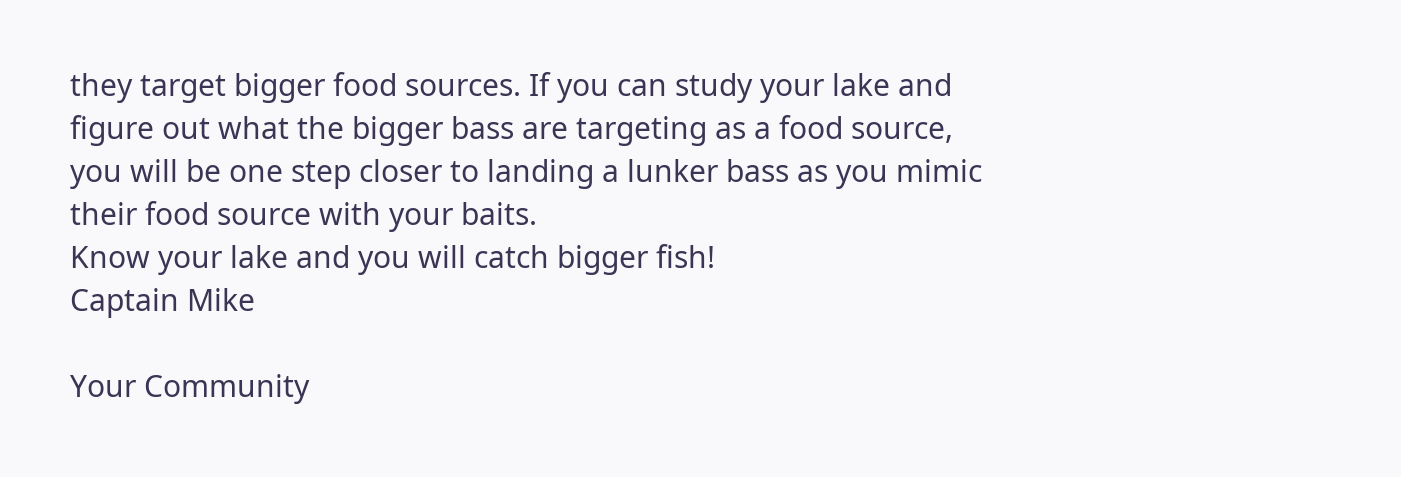they target bigger food sources. If you can study your lake and figure out what the bigger bass are targeting as a food source, you will be one step closer to landing a lunker bass as you mimic their food source with your baits.
Know your lake and you will catch bigger fish!
Captain Mike

Your Community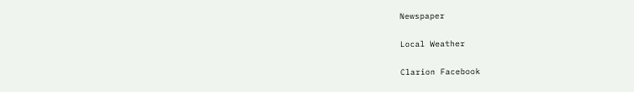Newspaper

Local Weather

Clarion Facebook